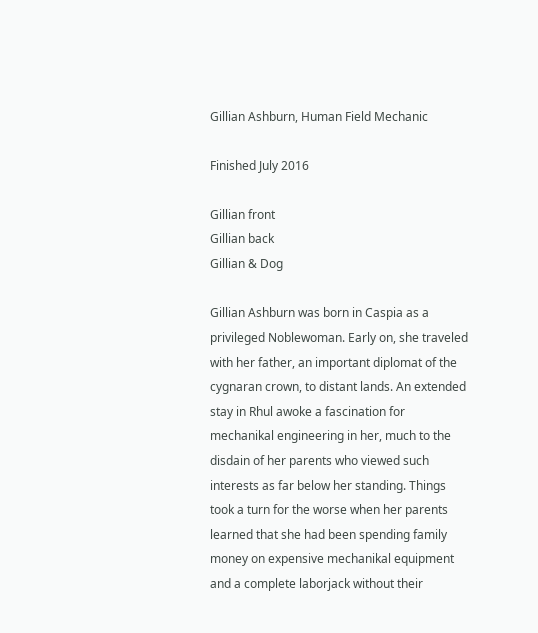Gillian Ashburn, Human Field Mechanic

Finished July 2016

Gillian front
Gillian back
Gillian & Dog

Gillian Ashburn was born in Caspia as a privileged Noblewoman. Early on, she traveled with her father, an important diplomat of the cygnaran crown, to distant lands. An extended stay in Rhul awoke a fascination for mechanikal engineering in her, much to the disdain of her parents who viewed such interests as far below her standing. Things took a turn for the worse when her parents learned that she had been spending family money on expensive mechanikal equipment and a complete laborjack without their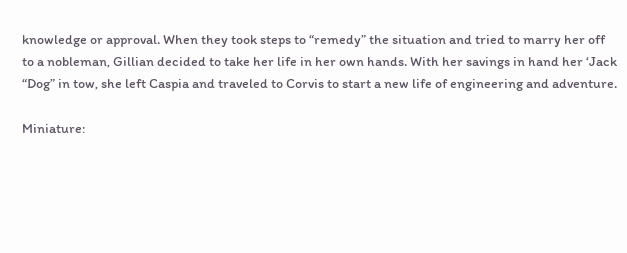knowledge or approval. When they took steps to “remedy” the situation and tried to marry her off to a nobleman, Gillian decided to take her life in her own hands. With her savings in hand her ‘Jack “Dog” in tow, she left Caspia and traveled to Corvis to start a new life of engineering and adventure.

Miniature: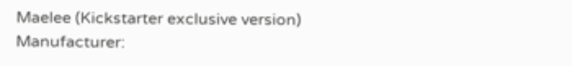Maelee (Kickstarter exclusive version)
Manufacturer: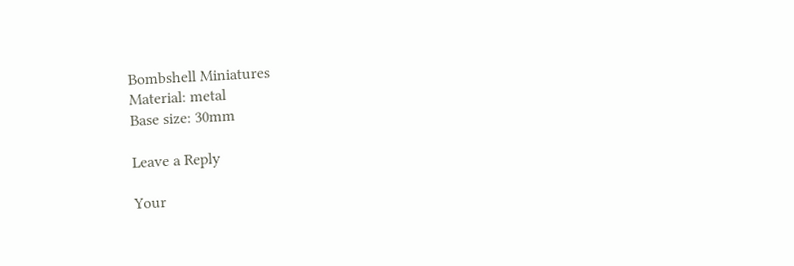Bombshell Miniatures
Material: metal
Base size: 30mm

Leave a Reply

Your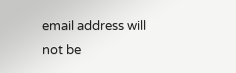email address will not be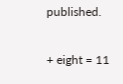published.

+ eight = 11